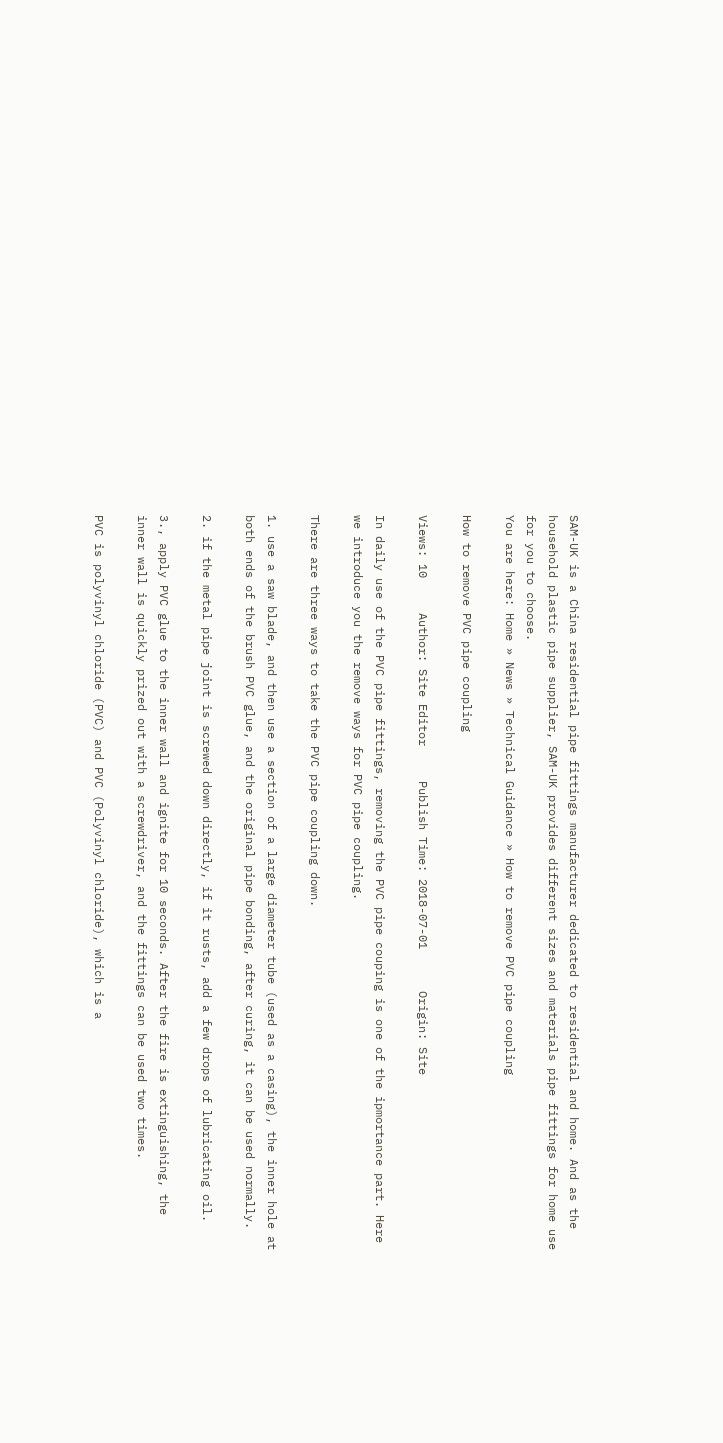SAM-UK is a China residential pipe fittings manufacturer dedicated to residential and home. And as the household plastic pipe supplier, SAM-UK provides different sizes and materials pipe fittings for home use for you to choose.
You are here: Home » News » Technical Guidance » How to remove PVC pipe coupling

How to remove PVC pipe coupling

Views: 10     Author: Site Editor     Publish Time: 2018-07-01      Origin: Site

In daily use of the PVC pipe fittings, removing the PVC pipe couping is one of the ipmortance part. Here we introduce you the remove ways for PVC pipe coupling.

There are three ways to take the PVC pipe coupling down.

1. use a saw blade, and then use a section of a large diameter tube (used as a casing), the inner hole at both ends of the brush PVC glue, and the original pipe bonding, after curing, it can be used normally.

2. if the metal pipe joint is screwed down directly, if it rusts, add a few drops of lubricating oil.

3., apply PVC glue to the inner wall and ignite for 10 seconds. After the fire is extinguishing, the inner wall is quickly prized out with a screwdriver, and the fittings can be used two times.

PVC is polyvinyl chloride (PVC) and PVC (Polyvinyl chloride), which is a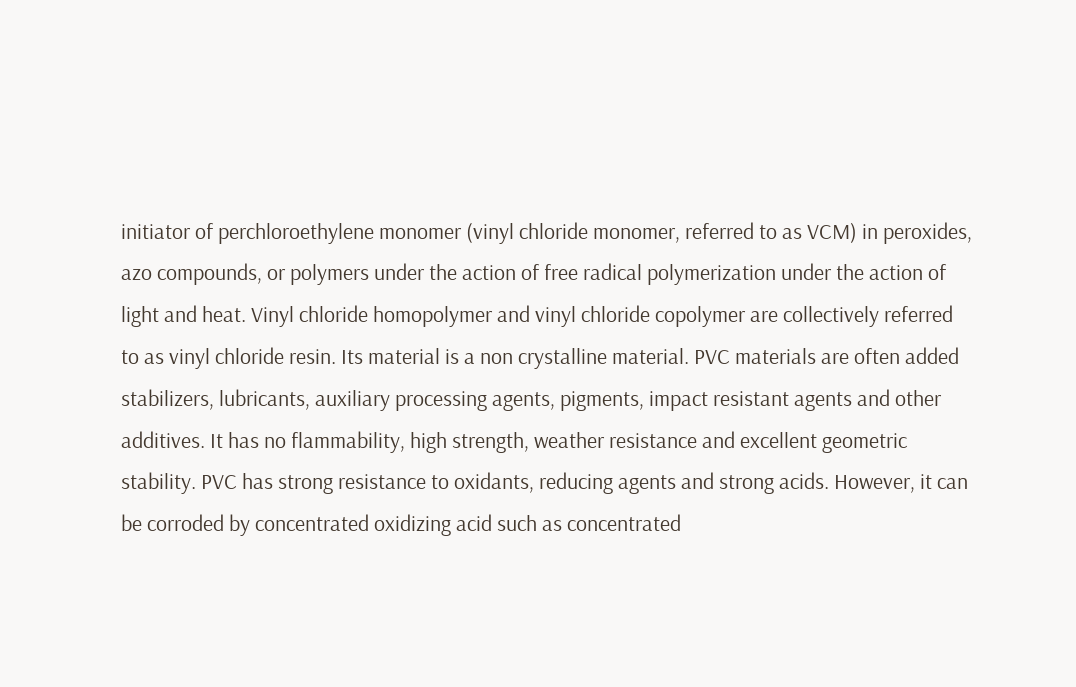initiator of perchloroethylene monomer (vinyl chloride monomer, referred to as VCM) in peroxides, azo compounds, or polymers under the action of free radical polymerization under the action of light and heat. Vinyl chloride homopolymer and vinyl chloride copolymer are collectively referred to as vinyl chloride resin. Its material is a non crystalline material. PVC materials are often added stabilizers, lubricants, auxiliary processing agents, pigments, impact resistant agents and other additives. It has no flammability, high strength, weather resistance and excellent geometric stability. PVC has strong resistance to oxidants, reducing agents and strong acids. However, it can be corroded by concentrated oxidizing acid such as concentrated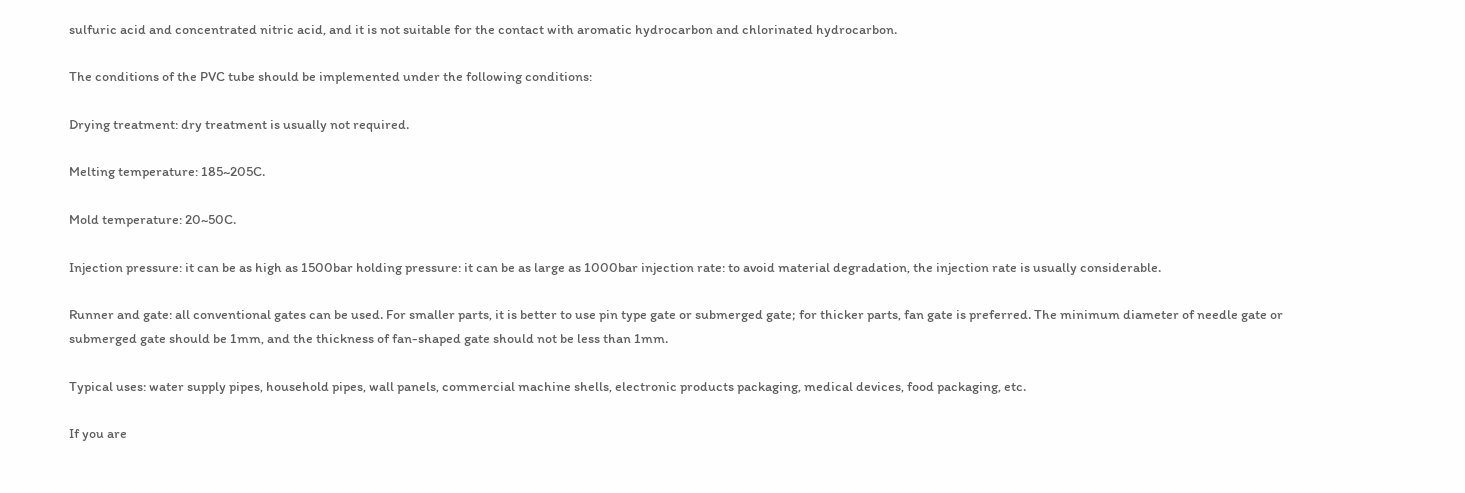sulfuric acid and concentrated nitric acid, and it is not suitable for the contact with aromatic hydrocarbon and chlorinated hydrocarbon.

The conditions of the PVC tube should be implemented under the following conditions:

Drying treatment: dry treatment is usually not required.

Melting temperature: 185~205C.

Mold temperature: 20~50C.

Injection pressure: it can be as high as 1500bar holding pressure: it can be as large as 1000bar injection rate: to avoid material degradation, the injection rate is usually considerable.

Runner and gate: all conventional gates can be used. For smaller parts, it is better to use pin type gate or submerged gate; for thicker parts, fan gate is preferred. The minimum diameter of needle gate or submerged gate should be 1mm, and the thickness of fan-shaped gate should not be less than 1mm.

Typical uses: water supply pipes, household pipes, wall panels, commercial machine shells, electronic products packaging, medical devices, food packaging, etc.

If you are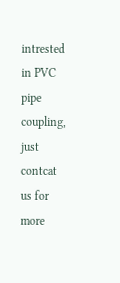intrested in PVC pipe coupling, just contcat us for more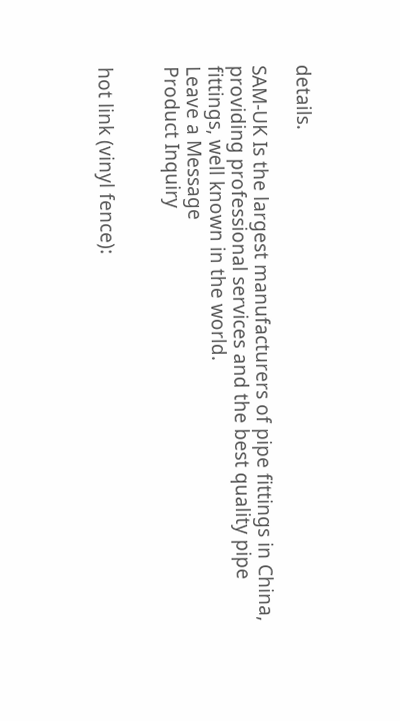details.

SAM-UK Is the largest manufacturers of pipe fittings in China, providing professional services and the best quality pipe fittings, well known in the world.
Leave a Message
Product Inquiry


hot link (vinyl fence):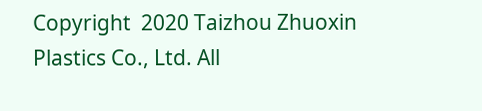Copyright  2020 Taizhou Zhuoxin Plastics Co., Ltd. All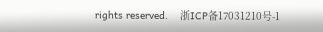rights reserved.    浙ICP备17031210号-1